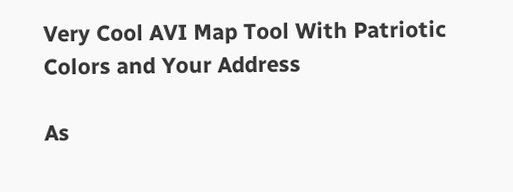Very Cool AVI Map Tool With Patriotic Colors and Your Address

As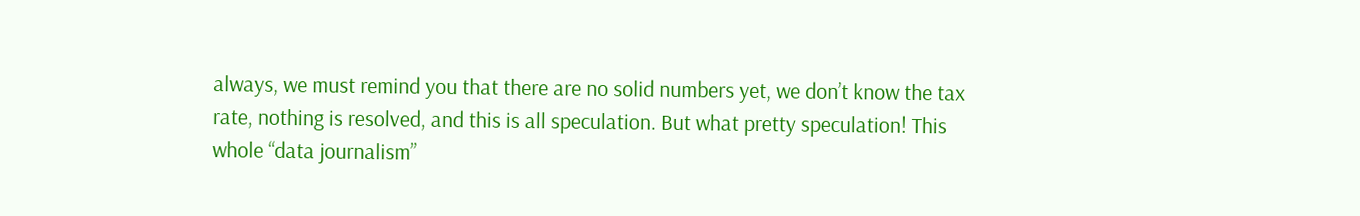always, we must remind you that there are no solid numbers yet, we don’t know the tax rate, nothing is resolved, and this is all speculation. But what pretty speculation! This whole “data journalism”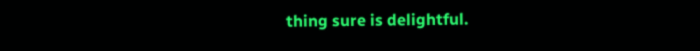thing sure is delightful.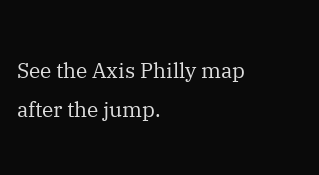See the Axis Philly map after the jump.